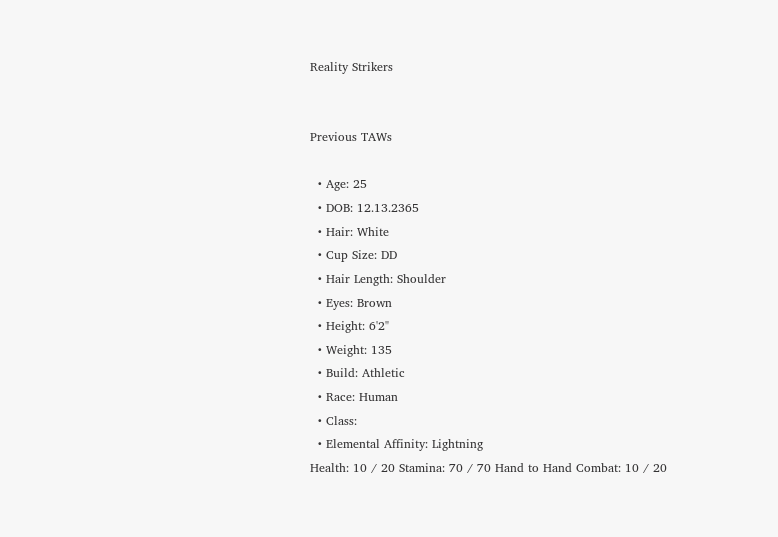Reality Strikers


Previous TAWs

  • Age: 25
  • DOB: 12.13.2365
  • Hair: White
  • Cup Size: DD
  • Hair Length: Shoulder
  • Eyes: Brown
  • Height: 6'2"
  • Weight: 135
  • Build: Athletic
  • Race: Human
  • Class:
  • Elemental Affinity: Lightning
Health: 10 / 20 Stamina: 70 / 70 Hand to Hand Combat: 10 / 20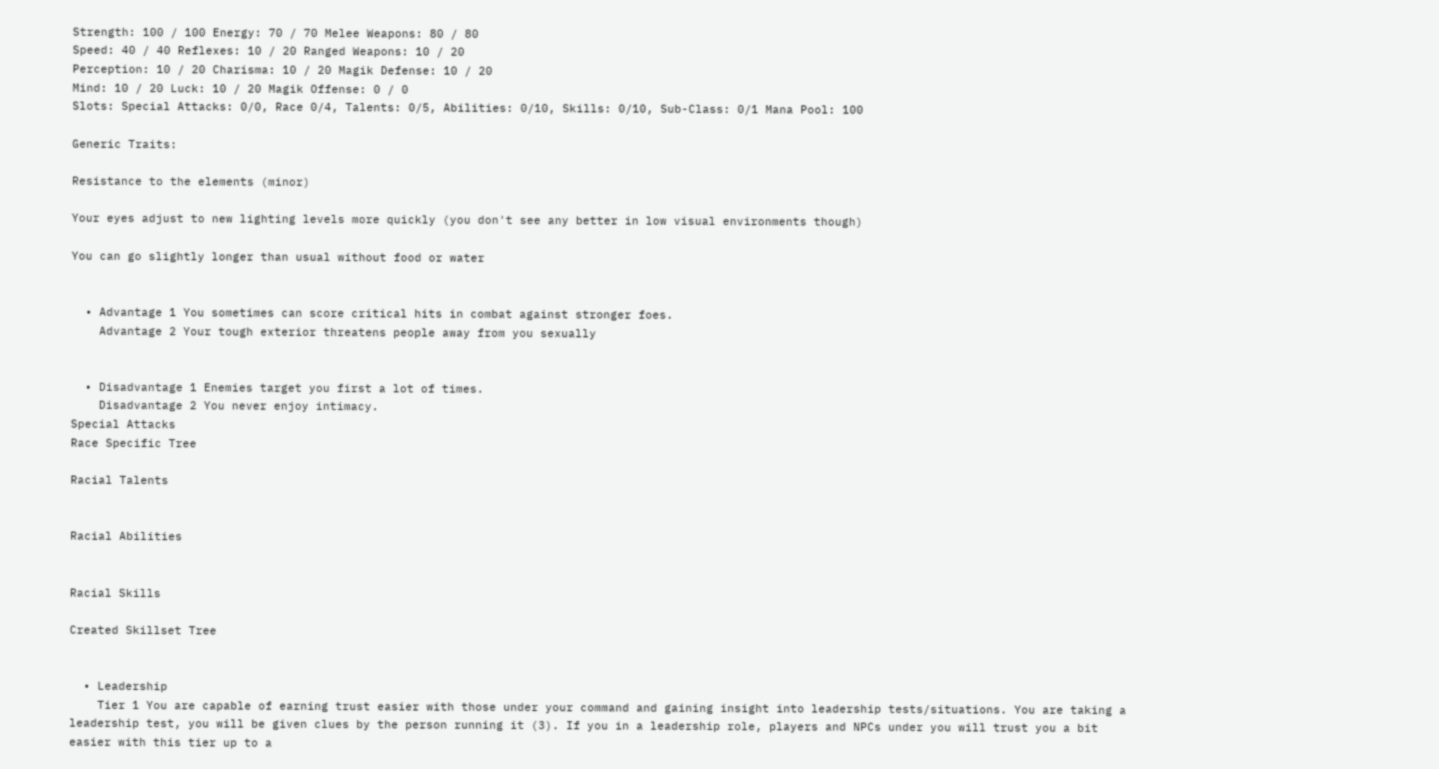Strength: 100 / 100 Energy: 70 / 70 Melee Weapons: 80 / 80
Speed: 40 / 40 Reflexes: 10 / 20 Ranged Weapons: 10 / 20
Perception: 10 / 20 Charisma: 10 / 20 Magik Defense: 10 / 20
Mind: 10 / 20 Luck: 10 / 20 Magik Offense: 0 / 0
Slots: Special Attacks: 0/0, Race 0/4, Talents: 0/5, Abilities: 0/10, Skills: 0/10, Sub-Class: 0/1 Mana Pool: 100

Generic Traits:

Resistance to the elements (minor)

Your eyes adjust to new lighting levels more quickly (you don't see any better in low visual environments though)

You can go slightly longer than usual without food or water


  • Advantage 1 You sometimes can score critical hits in combat against stronger foes.
    Advantage 2 Your tough exterior threatens people away from you sexually


  • Disadvantage 1 Enemies target you first a lot of times.
    Disadvantage 2 You never enjoy intimacy.
Special Attacks
Race Specific Tree

Racial Talents


Racial Abilities


Racial Skills

Created Skillset Tree


  • Leadership
    Tier 1 You are capable of earning trust easier with those under your command and gaining insight into leadership tests/situations. You are taking a leadership test, you will be given clues by the person running it (3). If you in a leadership role, players and NPCs under you will trust you a bit easier with this tier up to a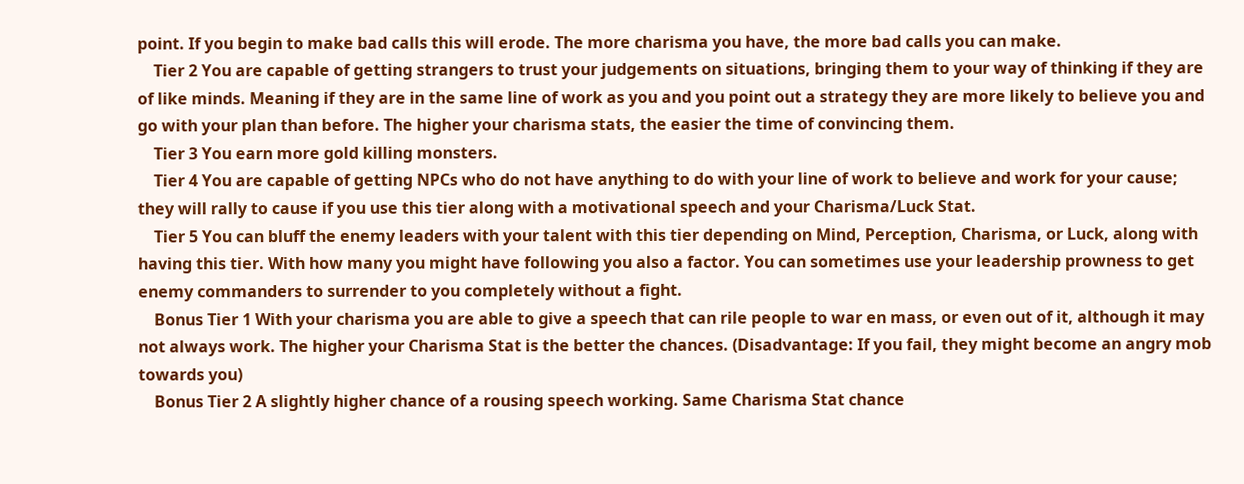point. If you begin to make bad calls this will erode. The more charisma you have, the more bad calls you can make.
    Tier 2 You are capable of getting strangers to trust your judgements on situations, bringing them to your way of thinking if they are of like minds. Meaning if they are in the same line of work as you and you point out a strategy they are more likely to believe you and go with your plan than before. The higher your charisma stats, the easier the time of convincing them.
    Tier 3 You earn more gold killing monsters.
    Tier 4 You are capable of getting NPCs who do not have anything to do with your line of work to believe and work for your cause; they will rally to cause if you use this tier along with a motivational speech and your Charisma/Luck Stat.
    Tier 5 You can bluff the enemy leaders with your talent with this tier depending on Mind, Perception, Charisma, or Luck, along with having this tier. With how many you might have following you also a factor. You can sometimes use your leadership prowness to get enemy commanders to surrender to you completely without a fight.
    Bonus Tier 1 With your charisma you are able to give a speech that can rile people to war en mass, or even out of it, although it may not always work. The higher your Charisma Stat is the better the chances. (Disadvantage: If you fail, they might become an angry mob towards you)
    Bonus Tier 2 A slightly higher chance of a rousing speech working. Same Charisma Stat chance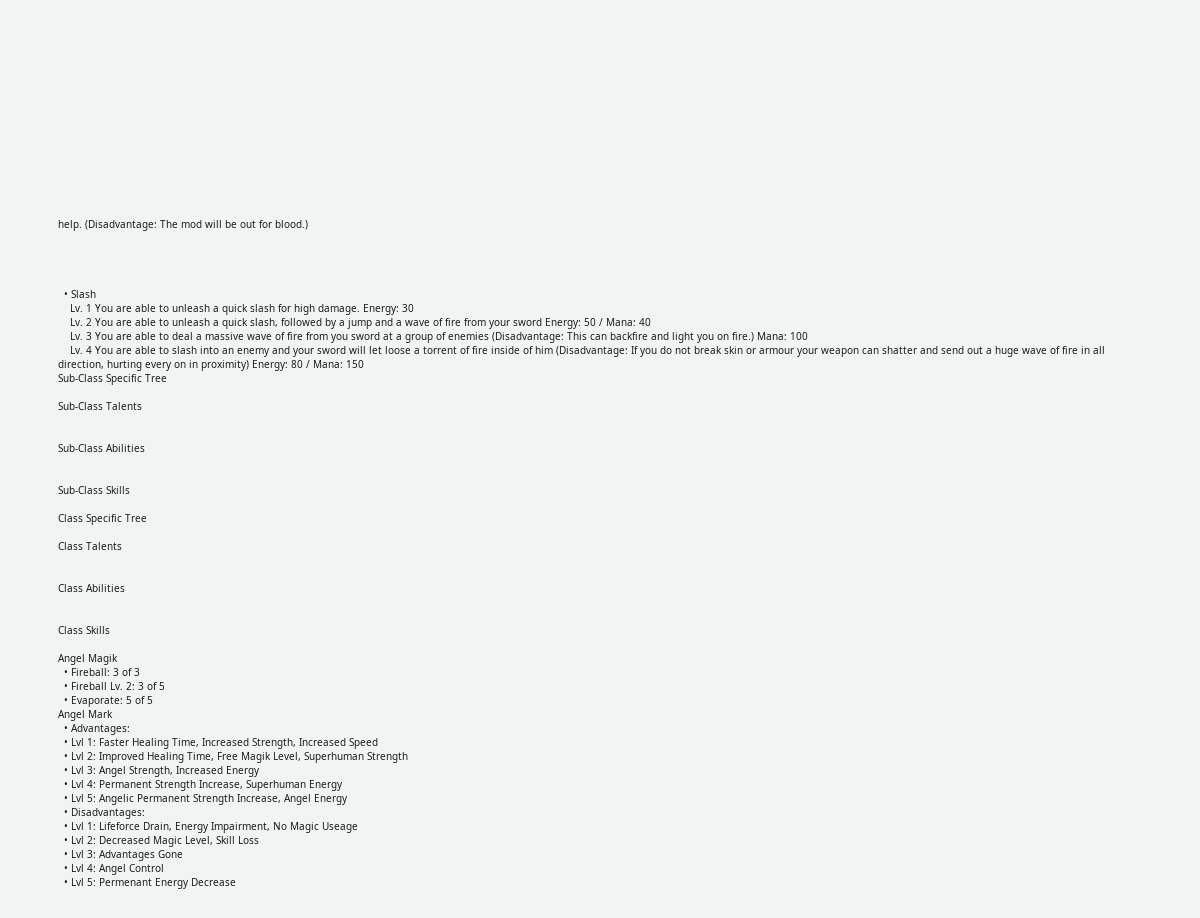help. (Disadvantage: The mod will be out for blood.)




  • Slash
    Lv. 1 You are able to unleash a quick slash for high damage. Energy: 30
    Lv. 2 You are able to unleash a quick slash, followed by a jump and a wave of fire from your sword Energy: 50 / Mana: 40
    Lv. 3 You are able to deal a massive wave of fire from you sword at a group of enemies (Disadvantage: This can backfire and light you on fire.) Mana: 100
    Lv. 4 You are able to slash into an enemy and your sword will let loose a torrent of fire inside of him (Disadvantage: If you do not break skin or armour your weapon can shatter and send out a huge wave of fire in all direction, hurting every on in proximity) Energy: 80 / Mana: 150
Sub-Class Specific Tree

Sub-Class Talents


Sub-Class Abilities


Sub-Class Skills

Class Specific Tree

Class Talents


Class Abilities


Class Skills

Angel Magik
  • Fireball: 3 of 3
  • Fireball Lv. 2: 3 of 5
  • Evaporate: 5 of 5
Angel Mark
  • Advantages:
  • Lvl 1: Faster Healing Time, Increased Strength, Increased Speed
  • Lvl 2: Improved Healing Time, Free Magik Level, Superhuman Strength
  • Lvl 3: Angel Strength, Increased Energy
  • Lvl 4: Permanent Strength Increase, Superhuman Energy
  • Lvl 5: Angelic Permanent Strength Increase, Angel Energy
  • Disadvantages:
  • Lvl 1: Lifeforce Drain, Energy Impairment, No Magic Useage
  • Lvl 2: Decreased Magic Level, Skill Loss
  • Lvl 3: Advantages Gone
  • Lvl 4: Angel Control
  • Lvl 5: Permenant Energy Decrease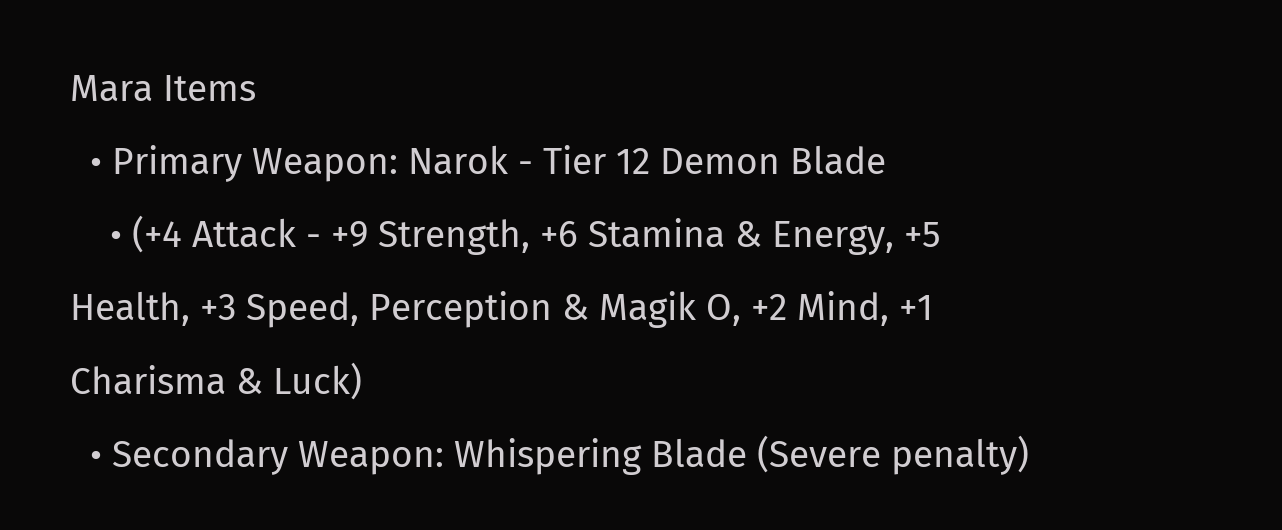Mara Items
  • Primary Weapon: Narok - Tier 12 Demon Blade
    • (+4 Attack - +9 Strength, +6 Stamina & Energy, +5 Health, +3 Speed, Perception & Magik O, +2 Mind, +1 Charisma & Luck)
  • Secondary Weapon: Whispering Blade (Severe penalty)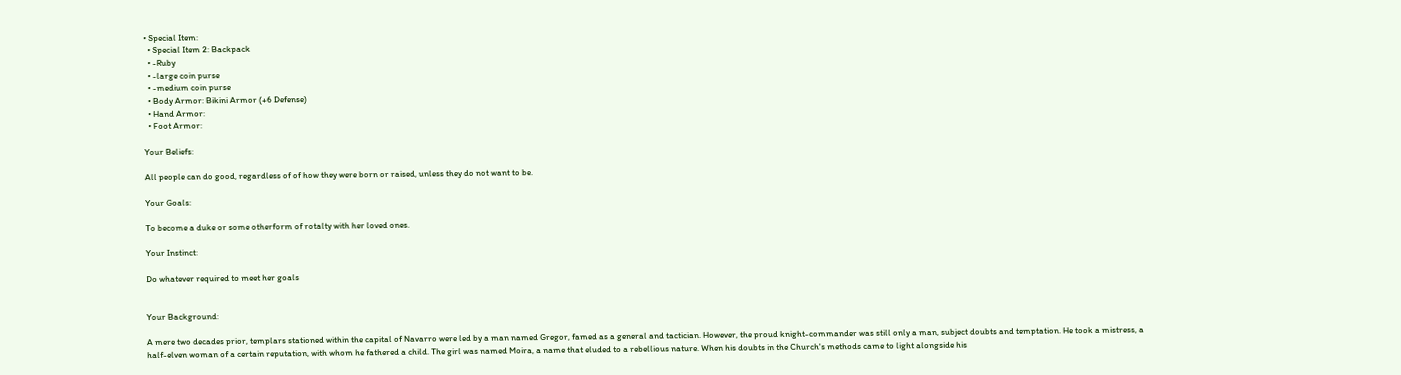• Special Item:
  • Special Item 2: Backpack
  • -Ruby
  • -large coin purse
  • -medium coin purse
  • Body Armor: Bikini Armor (+6 Defense)
  • Hand Armor:
  • Foot Armor:

Your Beliefs:

All people can do good, regardless of of how they were born or raised, unless they do not want to be.

Your Goals:

To become a duke or some otherform of rotalty with her loved ones.

Your Instinct:

Do whatever required to meet her goals


Your Background:

A mere two decades prior, templars stationed within the capital of Navarro were led by a man named Gregor, famed as a general and tactician. However, the proud knight-commander was still only a man, subject doubts and temptation. He took a mistress, a half-elven woman of a certain reputation, with whom he fathered a child. The girl was named Moira, a name that eluded to a rebellious nature. When his doubts in the Church's methods came to light alongside his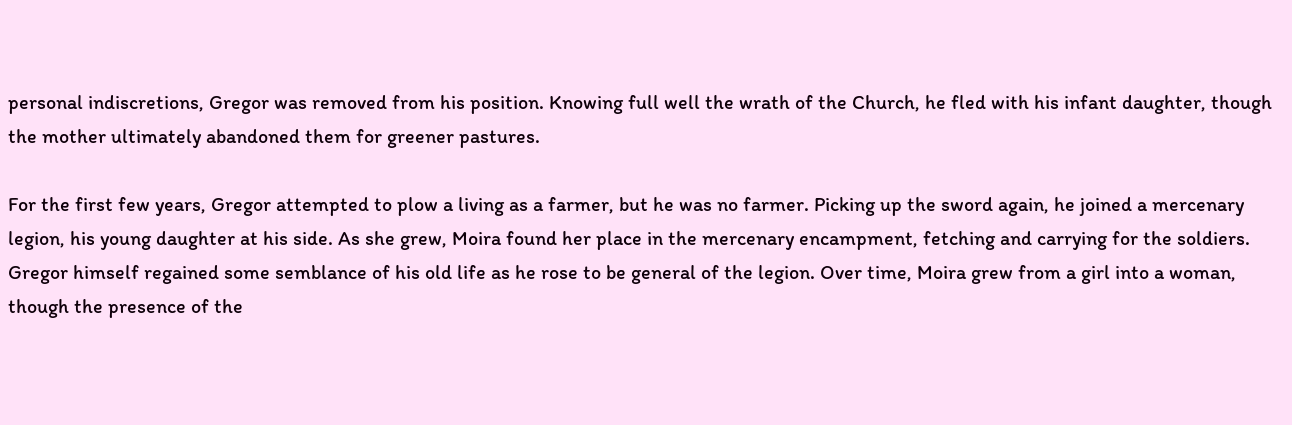personal indiscretions, Gregor was removed from his position. Knowing full well the wrath of the Church, he fled with his infant daughter, though the mother ultimately abandoned them for greener pastures.

For the first few years, Gregor attempted to plow a living as a farmer, but he was no farmer. Picking up the sword again, he joined a mercenary legion, his young daughter at his side. As she grew, Moira found her place in the mercenary encampment, fetching and carrying for the soldiers. Gregor himself regained some semblance of his old life as he rose to be general of the legion. Over time, Moira grew from a girl into a woman, though the presence of the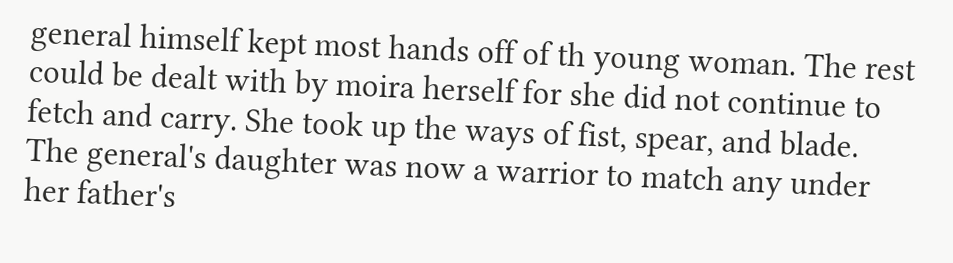general himself kept most hands off of th young woman. The rest could be dealt with by moira herself for she did not continue to fetch and carry. She took up the ways of fist, spear, and blade. The general's daughter was now a warrior to match any under her father's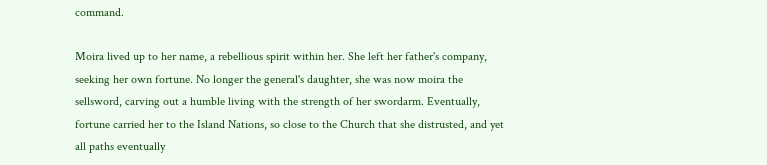command.

Moira lived up to her name, a rebellious spirit within her. She left her father's company, seeking her own fortune. No longer the general's daughter, she was now moira the sellsword, carving out a humble living with the strength of her swordarm. Eventually, fortune carried her to the Island Nations, so close to the Church that she distrusted, and yet all paths eventually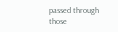passed through those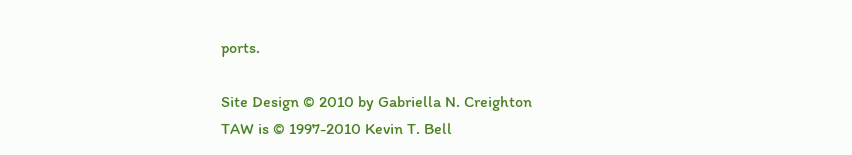ports.

Site Design © 2010 by Gabriella N. Creighton
TAW is © 1997-2010 Kevin T. Bell